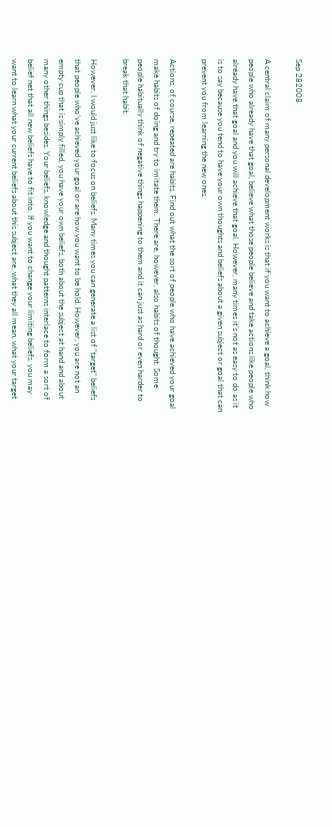Sep 282008

A central claim of many personal development works is that if you want to achieve a goal, think how people who already have that goal, believe what those people believe and take actions like people who already have that goal and you will achieve that goal. However, many times it’s not as easy to do as it is to say because you tend to have your own thoughts and beliefs about a given subject or goal that can prevent you from learning the new ones.

Actions, of course, repeated are habits. Find out what the sort of people who have achieved your goal make habits of doing and try to imitate them. There are, however, also habits of thought. Some people habitually think of negative things happening to them and it can just as hard or even harder to break that habit.

However, I would just like to focus on beliefs. Many times you can generate a list of “target” beliefs that people who’ve achieved your goal or are how you want to be hold. However, you are not an empty cup that is simply filled, you have your own beliefs, both about the subject at hand and about many other things besides. Your beliefs, knowledge and thought patterns interlace to form a sort of belief net that all new beliefs have to fit into. If you want to change your limiting beliefs, you may want to learn what your current beliefs about this subject are, what they all mean, what your target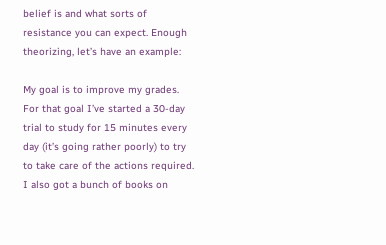belief is and what sorts of resistance you can expect. Enough theorizing, let’s have an example:

My goal is to improve my grades. For that goal I’ve started a 30-day trial to study for 15 minutes every day (it’s going rather poorly) to try to take care of the actions required. I also got a bunch of books on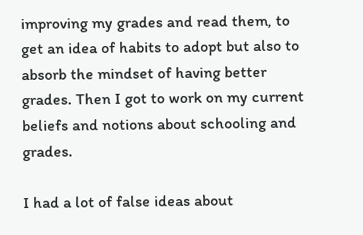improving my grades and read them, to get an idea of habits to adopt but also to absorb the mindset of having better grades. Then I got to work on my current beliefs and notions about schooling and grades.

I had a lot of false ideas about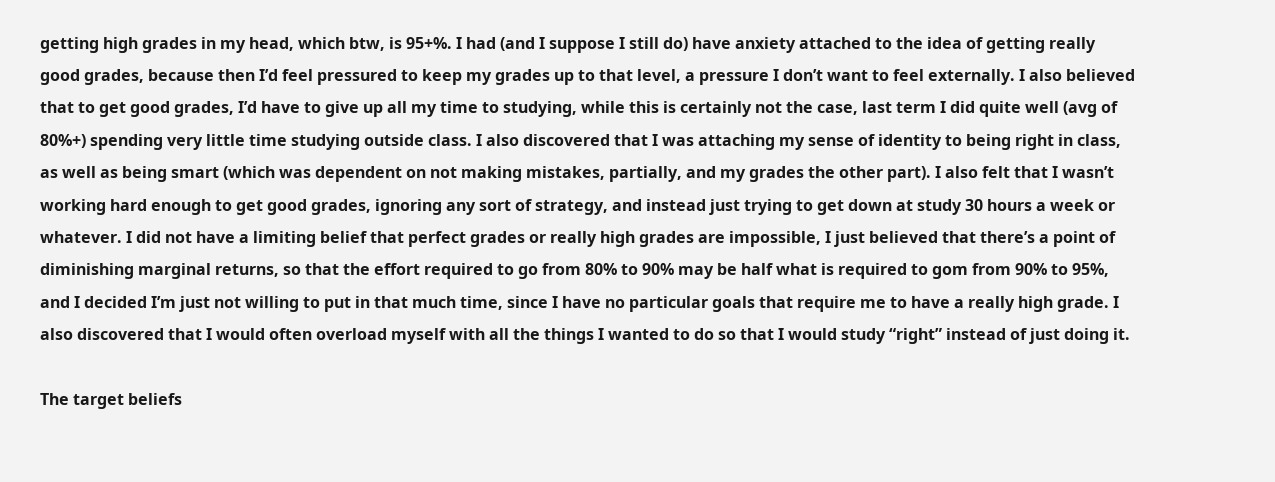getting high grades in my head, which btw, is 95+%. I had (and I suppose I still do) have anxiety attached to the idea of getting really good grades, because then I’d feel pressured to keep my grades up to that level, a pressure I don’t want to feel externally. I also believed that to get good grades, I’d have to give up all my time to studying, while this is certainly not the case, last term I did quite well (avg of 80%+) spending very little time studying outside class. I also discovered that I was attaching my sense of identity to being right in class, as well as being smart (which was dependent on not making mistakes, partially, and my grades the other part). I also felt that I wasn’t working hard enough to get good grades, ignoring any sort of strategy, and instead just trying to get down at study 30 hours a week or whatever. I did not have a limiting belief that perfect grades or really high grades are impossible, I just believed that there’s a point of diminishing marginal returns, so that the effort required to go from 80% to 90% may be half what is required to gom from 90% to 95%, and I decided I’m just not willing to put in that much time, since I have no particular goals that require me to have a really high grade. I also discovered that I would often overload myself with all the things I wanted to do so that I would study “right” instead of just doing it.

The target beliefs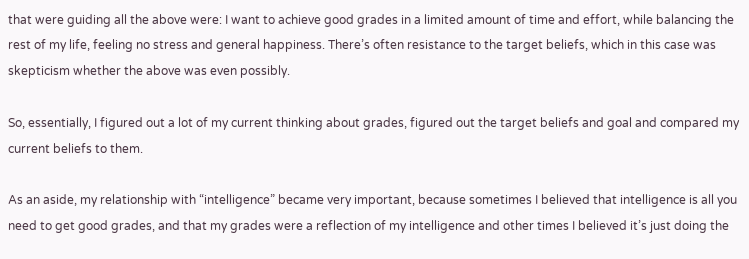that were guiding all the above were: I want to achieve good grades in a limited amount of time and effort, while balancing the rest of my life, feeling no stress and general happiness. There’s often resistance to the target beliefs, which in this case was skepticism whether the above was even possibly.

So, essentially, I figured out a lot of my current thinking about grades, figured out the target beliefs and goal and compared my current beliefs to them.

As an aside, my relationship with “intelligence” became very important, because sometimes I believed that intelligence is all you need to get good grades, and that my grades were a reflection of my intelligence and other times I believed it’s just doing the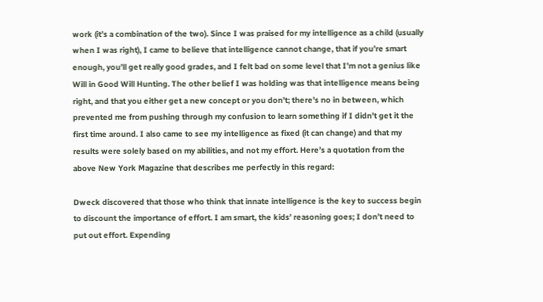work (it’s a combination of the two). Since I was praised for my intelligence as a child (usually when I was right), I came to believe that intelligence cannot change, that if you’re smart enough, you’ll get really good grades, and I felt bad on some level that I’m not a genius like Will in Good Will Hunting. The other belief I was holding was that intelligence means being right, and that you either get a new concept or you don’t; there’s no in between, which prevented me from pushing through my confusion to learn something if I didn’t get it the first time around. I also came to see my intelligence as fixed (it can change) and that my results were solely based on my abilities, and not my effort. Here’s a quotation from the above New York Magazine that describes me perfectly in this regard:

Dweck discovered that those who think that innate intelligence is the key to success begin to discount the importance of effort. I am smart, the kids’ reasoning goes; I don’t need to put out effort. Expending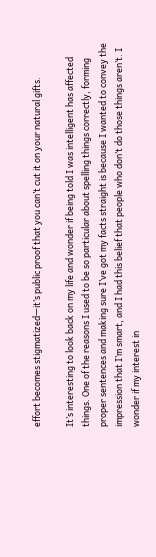effort becomes stigmatized—it’s public proof that you can’t cut it on your natural gifts.

It’s interesting to look back on my life and wonder if being told I was intelligent has affected things. One of the reasons I used to be so particular about spelling things correctly, forming proper sentences and making sure I’ve got my facts straight is because I wanted to convey the impression that I’m smart, and I had this belief that people who don’t do those things aren’t. I wonder if my interest in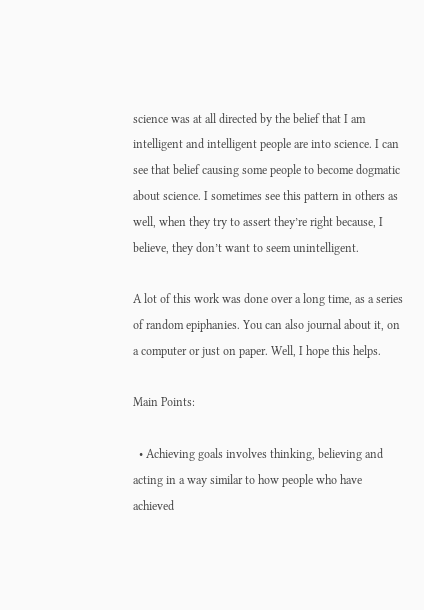science was at all directed by the belief that I am intelligent and intelligent people are into science. I can see that belief causing some people to become dogmatic about science. I sometimes see this pattern in others as well, when they try to assert they’re right because, I believe, they don’t want to seem unintelligent.

A lot of this work was done over a long time, as a series of random epiphanies. You can also journal about it, on a computer or just on paper. Well, I hope this helps.

Main Points:

  • Achieving goals involves thinking, believing and acting in a way similar to how people who have achieved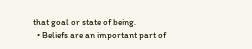that goal or state of being.
  • Beliefs are an important part of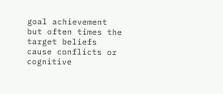goal achievement but often times the target beliefs cause conflicts or cognitive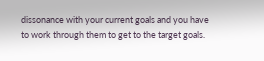dissonance with your current goals and you have to work through them to get to the target goals.